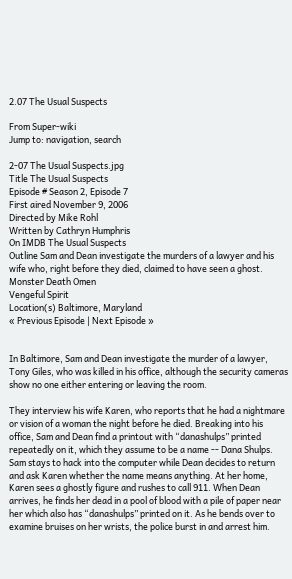2.07 The Usual Suspects

From Super-wiki
Jump to: navigation, search

2-07 The Usual Suspects.jpg
Title The Usual Suspects
Episode # Season 2, Episode 7
First aired November 9, 2006
Directed by Mike Rohl
Written by Cathryn Humphris
On IMDB The Usual Suspects
Outline Sam and Dean investigate the murders of a lawyer and his wife who, right before they died, claimed to have seen a ghost.
Monster Death Omen
Vengeful Spirit
Location(s) Baltimore, Maryland
« Previous Episode | Next Episode »


In Baltimore, Sam and Dean investigate the murder of a lawyer, Tony Giles, who was killed in his office, although the security cameras show no one either entering or leaving the room.

They interview his wife Karen, who reports that he had a nightmare or vision of a woman the night before he died. Breaking into his office, Sam and Dean find a printout with “danashulps” printed repeatedly on it, which they assume to be a name -- Dana Shulps. Sam stays to hack into the computer while Dean decides to return and ask Karen whether the name means anything. At her home, Karen sees a ghostly figure and rushes to call 911. When Dean arrives, he finds her dead in a pool of blood with a pile of paper near her which also has “danashulps” printed on it. As he bends over to examine bruises on her wrists, the police burst in and arrest him.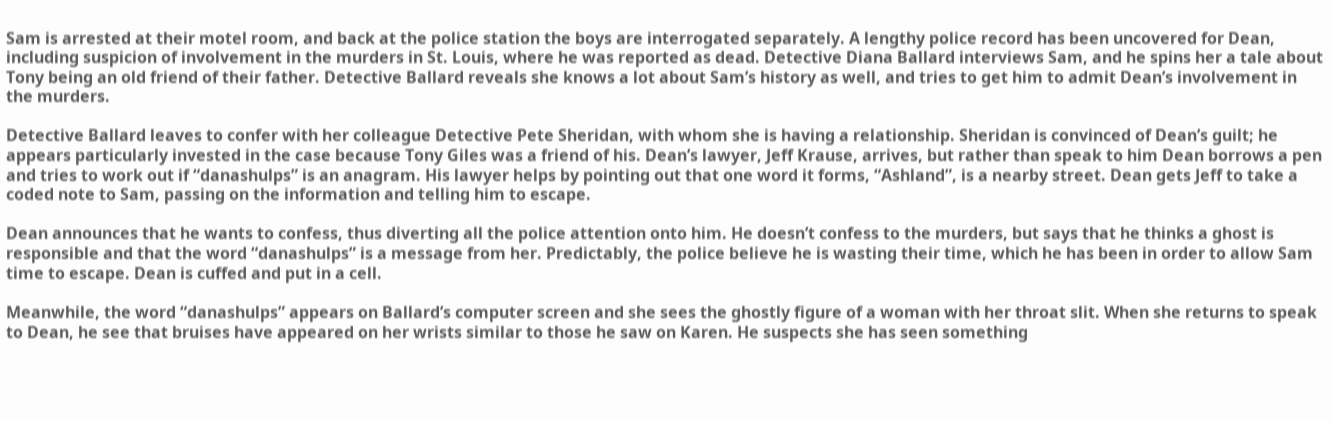Sam is arrested at their motel room, and back at the police station the boys are interrogated separately. A lengthy police record has been uncovered for Dean, including suspicion of involvement in the murders in St. Louis, where he was reported as dead. Detective Diana Ballard interviews Sam, and he spins her a tale about Tony being an old friend of their father. Detective Ballard reveals she knows a lot about Sam’s history as well, and tries to get him to admit Dean’s involvement in the murders.

Detective Ballard leaves to confer with her colleague Detective Pete Sheridan, with whom she is having a relationship. Sheridan is convinced of Dean’s guilt; he appears particularly invested in the case because Tony Giles was a friend of his. Dean’s lawyer, Jeff Krause, arrives, but rather than speak to him Dean borrows a pen and tries to work out if “danashulps” is an anagram. His lawyer helps by pointing out that one word it forms, “Ashland”, is a nearby street. Dean gets Jeff to take a coded note to Sam, passing on the information and telling him to escape.

Dean announces that he wants to confess, thus diverting all the police attention onto him. He doesn’t confess to the murders, but says that he thinks a ghost is responsible and that the word “danashulps” is a message from her. Predictably, the police believe he is wasting their time, which he has been in order to allow Sam time to escape. Dean is cuffed and put in a cell.

Meanwhile, the word “danashulps” appears on Ballard’s computer screen and she sees the ghostly figure of a woman with her throat slit. When she returns to speak to Dean, he see that bruises have appeared on her wrists similar to those he saw on Karen. He suspects she has seen something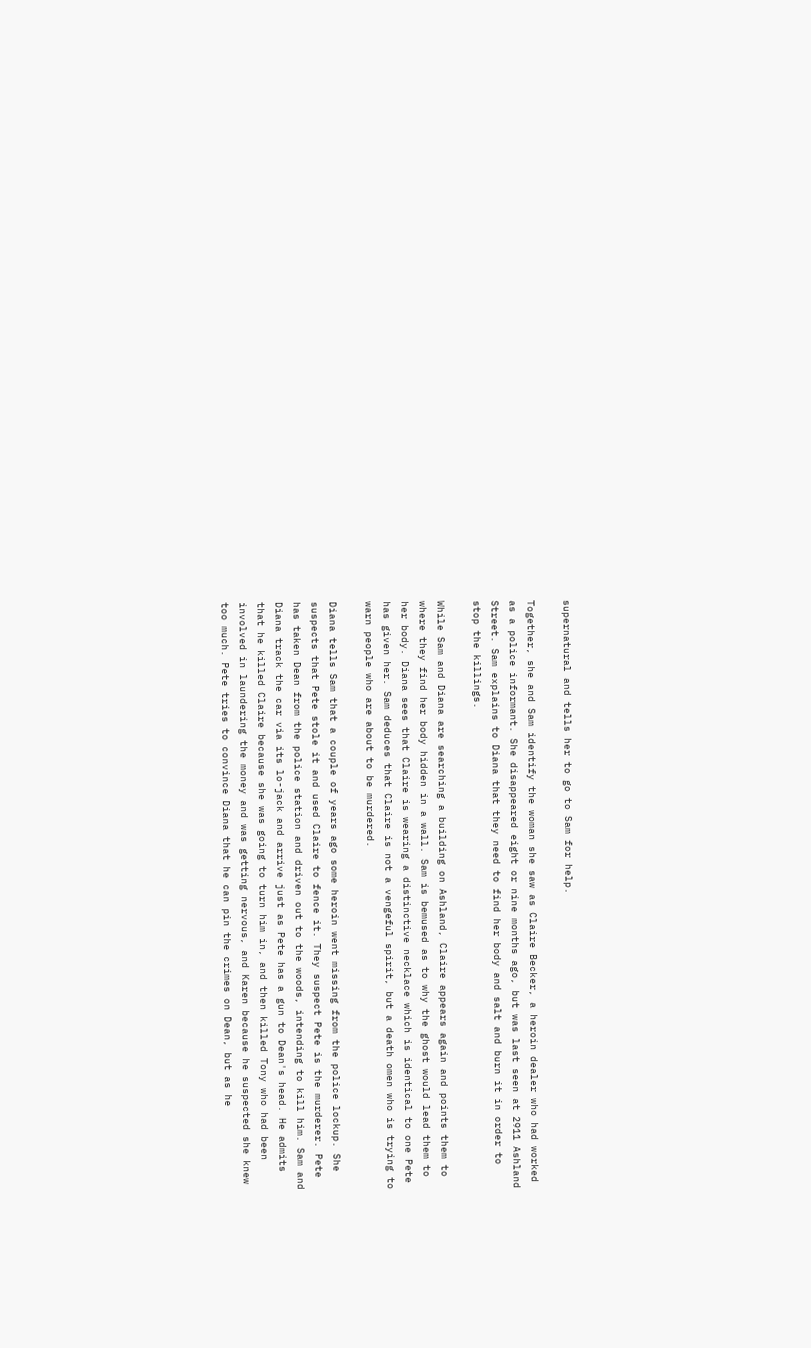supernatural and tells her to go to Sam for help.

Together, she and Sam identify the woman she saw as Claire Becker, a heroin dealer who had worked as a police informant. She disappeared eight or nine months ago, but was last seen at 2911 Ashland Street. Sam explains to Diana that they need to find her body and salt and burn it in order to stop the killings.

While Sam and Diana are searching a building on Ashland, Claire appears again and points them to where they find her body hidden in a wall. Sam is bemused as to why the ghost would lead them to her body. Diana sees that Claire is wearing a distinctive necklace which is identical to one Pete has given her. Sam deduces that Claire is not a vengeful spirit, but a death omen who is trying to warn people who are about to be murdered.

Diana tells Sam that a couple of years ago some heroin went missing from the police lockup. She suspects that Pete stole it and used Claire to fence it. They suspect Pete is the murderer. Pete has taken Dean from the police station and driven out to the woods, intending to kill him. Sam and Diana track the car via its lo-jack and arrive just as Pete has a gun to Dean's head. He admits that he killed Claire because she was going to turn him in, and then killed Tony who had been involved in laundering the money and was getting nervous, and Karen because he suspected she knew too much. Pete tries to convince Diana that he can pin the crimes on Dean, but as he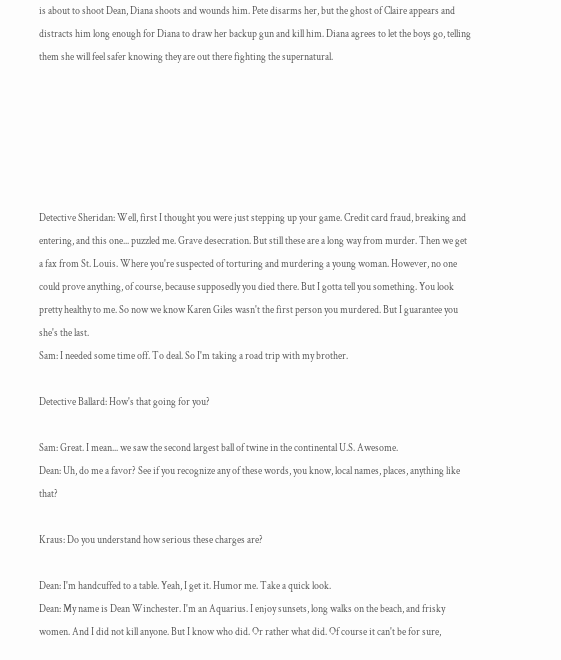is about to shoot Dean, Diana shoots and wounds him. Pete disarms her, but the ghost of Claire appears and distracts him long enough for Diana to draw her backup gun and kill him. Diana agrees to let the boys go, telling them she will feel safer knowing they are out there fighting the supernatural.






Detective Sheridan: Well, first I thought you were just stepping up your game. Credit card fraud, breaking and entering, and this one... puzzled me. Grave desecration. But still these are a long way from murder. Then we get a fax from St. Louis. Where you're suspected of torturing and murdering a young woman. However, no one could prove anything, of course, because supposedly you died there. But I gotta tell you something. You look pretty healthy to me. So now we know Karen Giles wasn't the first person you murdered. But I guarantee you she's the last.
Sam: I needed some time off. To deal. So I'm taking a road trip with my brother.

Detective Ballard: How's that going for you?

Sam: Great. I mean... we saw the second largest ball of twine in the continental U.S. Awesome.
Dean: Uh, do me a favor? See if you recognize any of these words, you know, local names, places, anything like that?

Kraus: Do you understand how serious these charges are?

Dean: I'm handcuffed to a table. Yeah, I get it. Humor me. Take a quick look.
Dean: My name is Dean Winchester. I'm an Aquarius. I enjoy sunsets, long walks on the beach, and frisky women. And I did not kill anyone. But I know who did. Or rather what did. Of course it can't be for sure,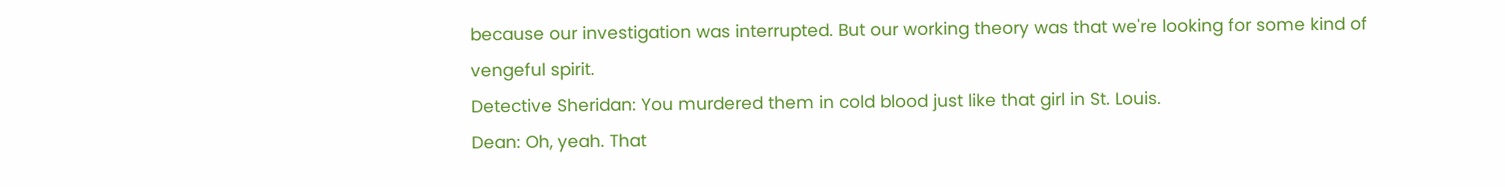because our investigation was interrupted. But our working theory was that we're looking for some kind of vengeful spirit.
Detective Sheridan: You murdered them in cold blood just like that girl in St. Louis.
Dean: Oh, yeah. That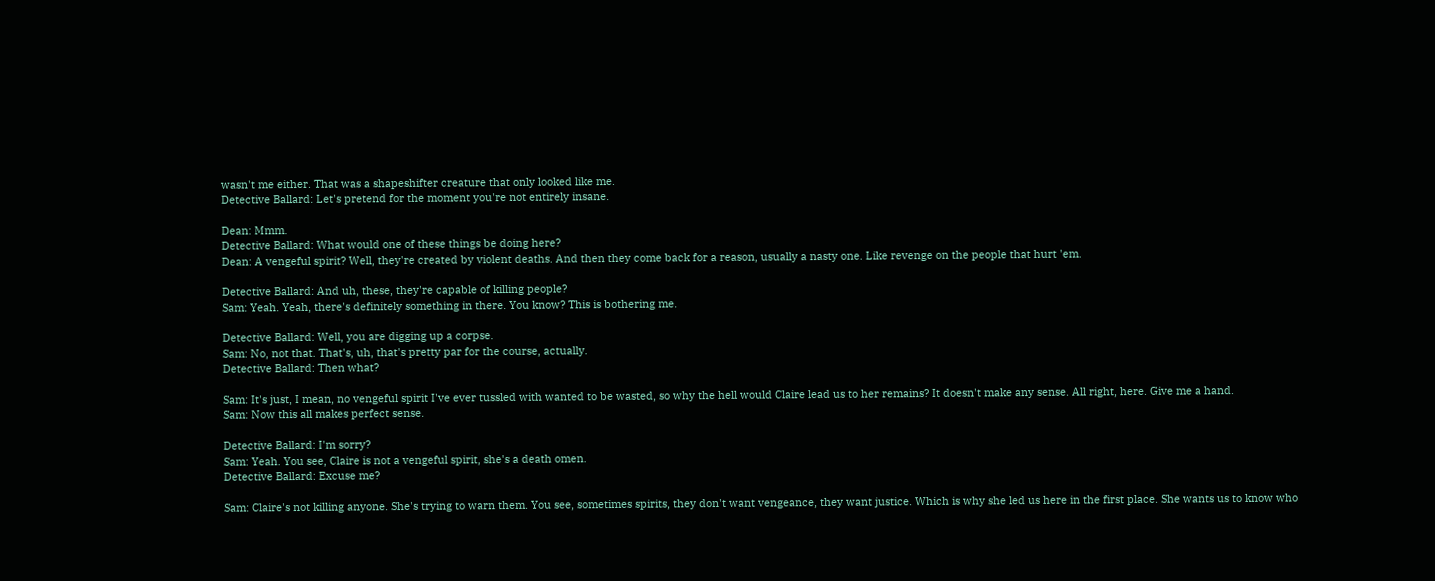wasn't me either. That was a shapeshifter creature that only looked like me.
Detective Ballard: Let's pretend for the moment you're not entirely insane.

Dean: Mmm.
Detective Ballard: What would one of these things be doing here?
Dean: A vengeful spirit? Well, they're created by violent deaths. And then they come back for a reason, usually a nasty one. Like revenge on the people that hurt 'em.

Detective Ballard: And uh, these, they're capable of killing people?
Sam: Yeah. Yeah, there's definitely something in there. You know? This is bothering me.

Detective Ballard: Well, you are digging up a corpse.
Sam: No, not that. That's, uh, that's pretty par for the course, actually.
Detective Ballard: Then what?

Sam: It's just, I mean, no vengeful spirit I've ever tussled with wanted to be wasted, so why the hell would Claire lead us to her remains? It doesn't make any sense. All right, here. Give me a hand.
Sam: Now this all makes perfect sense.

Detective Ballard: I'm sorry?
Sam: Yeah. You see, Claire is not a vengeful spirit, she's a death omen.
Detective Ballard: Excuse me?

Sam: Claire's not killing anyone. She's trying to warn them. You see, sometimes spirits, they don't want vengeance, they want justice. Which is why she led us here in the first place. She wants us to know who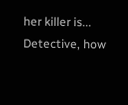her killer is... Detective, how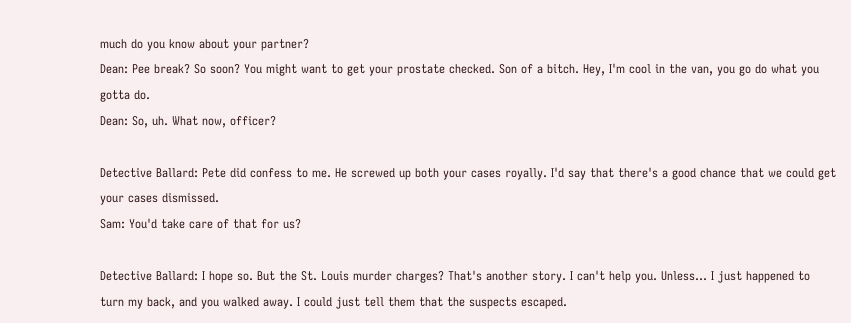much do you know about your partner?
Dean: Pee break? So soon? You might want to get your prostate checked. Son of a bitch. Hey, I'm cool in the van, you go do what you gotta do.
Dean: So, uh. What now, officer?

Detective Ballard: Pete did confess to me. He screwed up both your cases royally. I'd say that there's a good chance that we could get your cases dismissed.
Sam: You'd take care of that for us?

Detective Ballard: I hope so. But the St. Louis murder charges? That's another story. I can't help you. Unless... I just happened to turn my back, and you walked away. I could just tell them that the suspects escaped.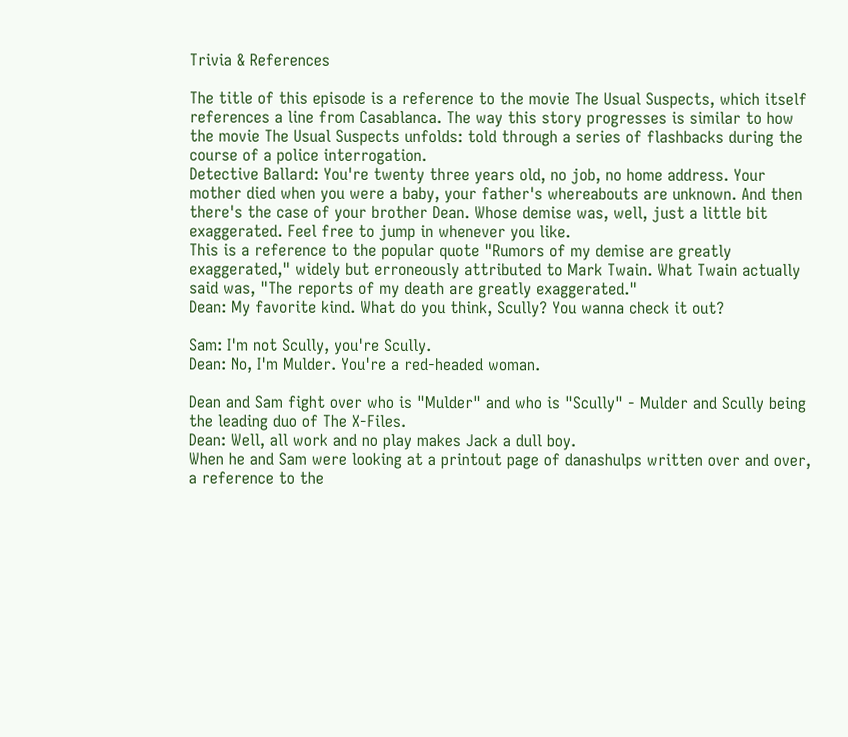Trivia & References

The title of this episode is a reference to the movie The Usual Suspects, which itself references a line from Casablanca. The way this story progresses is similar to how the movie The Usual Suspects unfolds: told through a series of flashbacks during the course of a police interrogation.
Detective Ballard: You're twenty three years old, no job, no home address. Your mother died when you were a baby, your father's whereabouts are unknown. And then there's the case of your brother Dean. Whose demise was, well, just a little bit exaggerated. Feel free to jump in whenever you like.
This is a reference to the popular quote "Rumors of my demise are greatly exaggerated," widely but erroneously attributed to Mark Twain. What Twain actually said was, "The reports of my death are greatly exaggerated."
Dean: My favorite kind. What do you think, Scully? You wanna check it out?

Sam: I'm not Scully, you're Scully.
Dean: No, I'm Mulder. You're a red-headed woman.

Dean and Sam fight over who is "Mulder" and who is "Scully" - Mulder and Scully being the leading duo of The X-Files.
Dean: Well, all work and no play makes Jack a dull boy.
When he and Sam were looking at a printout page of danashulps written over and over, a reference to the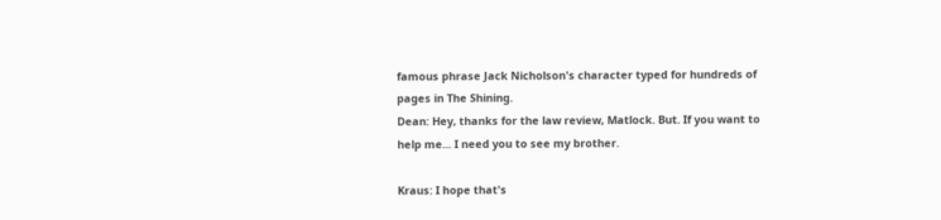famous phrase Jack Nicholson's character typed for hundreds of pages in The Shining.
Dean: Hey, thanks for the law review, Matlock. But. If you want to help me... I need you to see my brother.

Kraus: I hope that's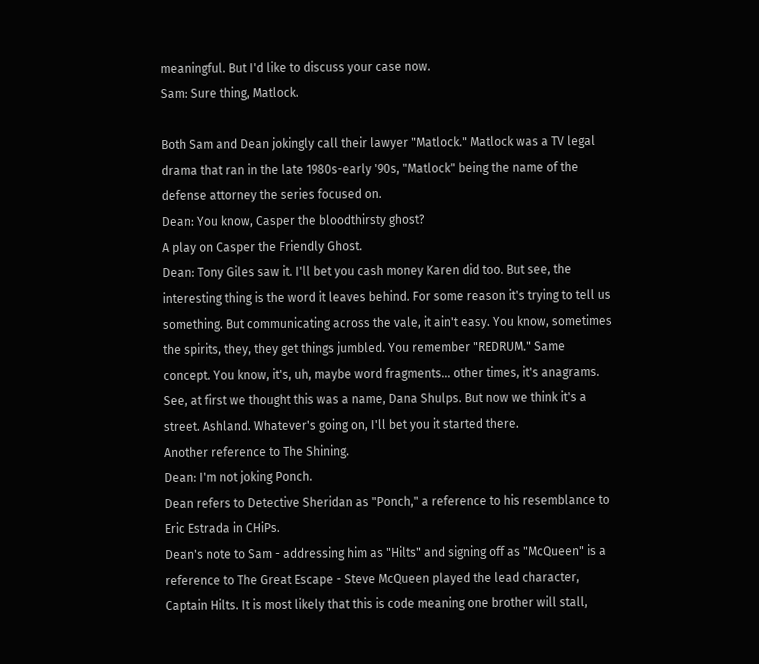meaningful. But I'd like to discuss your case now.
Sam: Sure thing, Matlock.

Both Sam and Dean jokingly call their lawyer "Matlock." Matlock was a TV legal drama that ran in the late 1980s-early '90s, "Matlock" being the name of the defense attorney the series focused on.
Dean: You know, Casper the bloodthirsty ghost?
A play on Casper the Friendly Ghost.
Dean: Tony Giles saw it. I'll bet you cash money Karen did too. But see, the interesting thing is the word it leaves behind. For some reason it's trying to tell us something. But communicating across the vale, it ain't easy. You know, sometimes the spirits, they, they get things jumbled. You remember "REDRUM." Same concept. You know, it's, uh, maybe word fragments... other times, it's anagrams. See, at first we thought this was a name, Dana Shulps. But now we think it's a street. Ashland. Whatever's going on, I'll bet you it started there.
Another reference to The Shining.
Dean: I'm not joking Ponch.
Dean refers to Detective Sheridan as "Ponch," a reference to his resemblance to Eric Estrada in CHiPs.
Dean's note to Sam - addressing him as "Hilts" and signing off as "McQueen" is a reference to The Great Escape - Steve McQueen played the lead character, Captain Hilts. It is most likely that this is code meaning one brother will stall,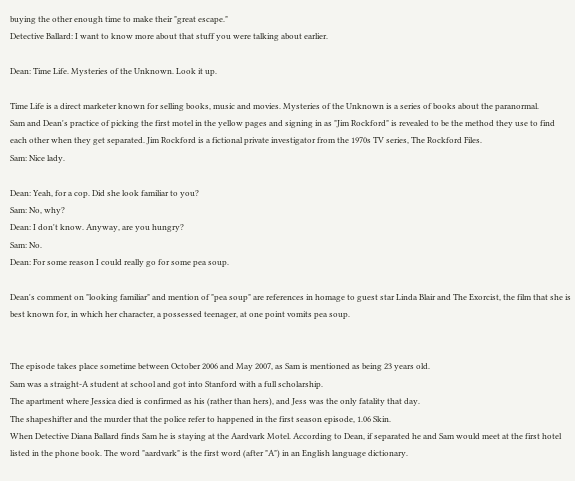buying the other enough time to make their "great escape."
Detective Ballard: I want to know more about that stuff you were talking about earlier.

Dean: Time Life. Mysteries of the Unknown. Look it up.

Time Life is a direct marketer known for selling books, music and movies. Mysteries of the Unknown is a series of books about the paranormal.
Sam and Dean's practice of picking the first motel in the yellow pages and signing in as "Jim Rockford" is revealed to be the method they use to find each other when they get separated. Jim Rockford is a fictional private investigator from the 1970s TV series, The Rockford Files.
Sam: Nice lady.

Dean: Yeah, for a cop. Did she look familiar to you?
Sam: No, why?
Dean: I don't know. Anyway, are you hungry?
Sam: No.
Dean: For some reason I could really go for some pea soup.

Dean's comment on "looking familiar" and mention of "pea soup" are references in homage to guest star Linda Blair and The Exorcist, the film that she is best known for, in which her character, a possessed teenager, at one point vomits pea soup.


The episode takes place sometime between October 2006 and May 2007, as Sam is mentioned as being 23 years old.
Sam was a straight-A student at school and got into Stanford with a full scholarship.
The apartment where Jessica died is confirmed as his (rather than hers), and Jess was the only fatality that day.
The shapeshifter and the murder that the police refer to happened in the first season episode, 1.06 Skin.
When Detective Diana Ballard finds Sam he is staying at the Aardvark Motel. According to Dean, if separated he and Sam would meet at the first hotel listed in the phone book. The word "aardvark" is the first word (after "A") in an English language dictionary.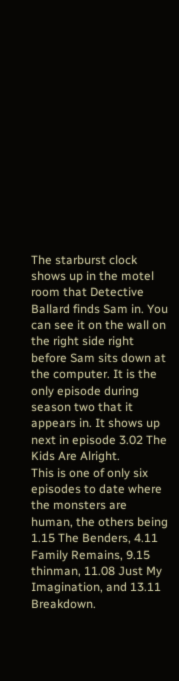The starburst clock shows up in the motel room that Detective Ballard finds Sam in. You can see it on the wall on the right side right before Sam sits down at the computer. It is the only episode during season two that it appears in. It shows up next in episode 3.02 The Kids Are Alright.
This is one of only six episodes to date where the monsters are human, the others being 1.15 The Benders, 4.11 Family Remains, 9.15 thinman, 11.08 Just My Imagination, and 13.11 Breakdown.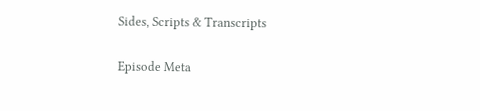Sides, Scripts & Transcripts


Episode Meta